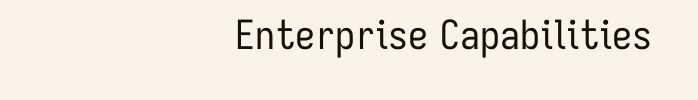Enterprise Capabilities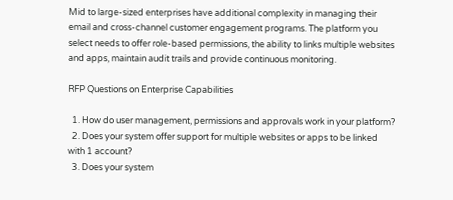Mid to large-sized enterprises have additional complexity in managing their email and cross-channel customer engagement programs. The platform you select needs to offer role-based permissions, the ability to links multiple websites and apps, maintain audit trails and provide continuous monitoring.

RFP Questions on Enterprise Capabilities

  1. How do user management, permissions and approvals work in your platform?
  2. Does your system offer support for multiple websites or apps to be linked with 1 account?
  3. Does your system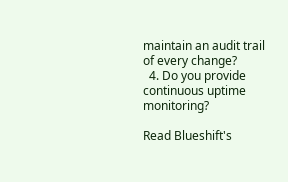maintain an audit trail of every change?
  4. Do you provide continuous uptime monitoring?

Read Blueshift's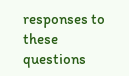responses to these questions